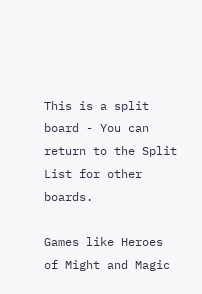This is a split board - You can return to the Split List for other boards.

Games like Heroes of Might and Magic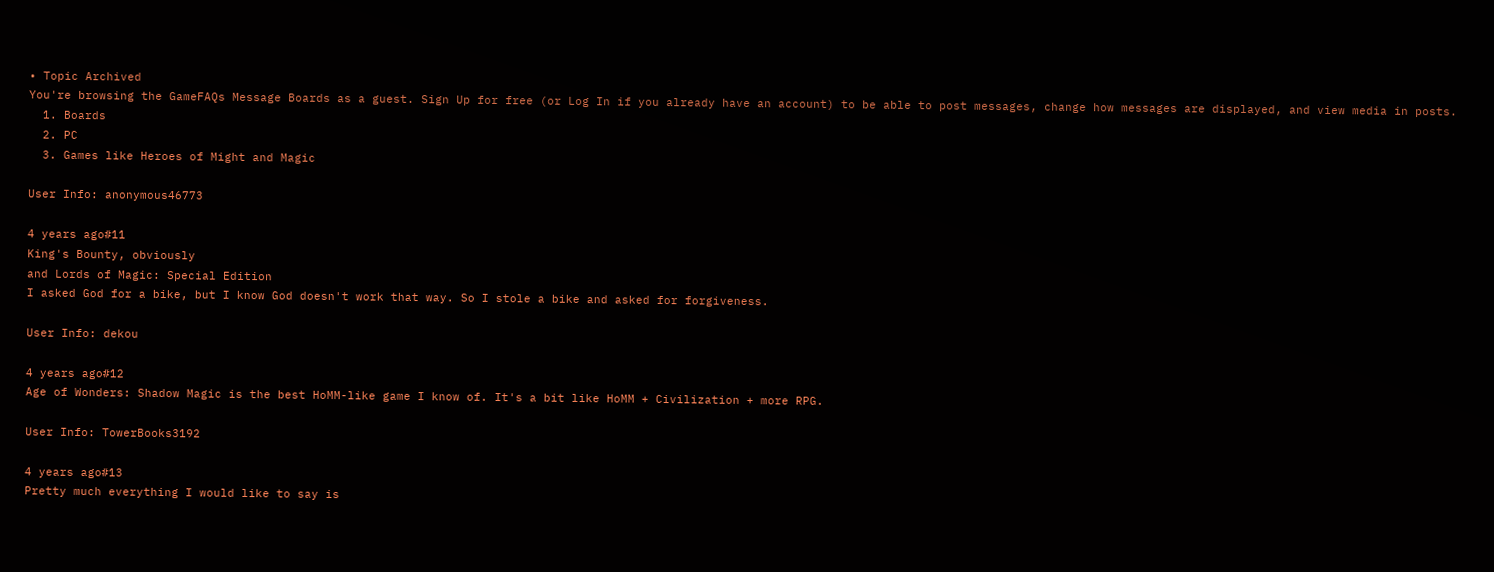• Topic Archived
You're browsing the GameFAQs Message Boards as a guest. Sign Up for free (or Log In if you already have an account) to be able to post messages, change how messages are displayed, and view media in posts.
  1. Boards
  2. PC
  3. Games like Heroes of Might and Magic

User Info: anonymous46773

4 years ago#11
King's Bounty, obviously
and Lords of Magic: Special Edition
I asked God for a bike, but I know God doesn't work that way. So I stole a bike and asked for forgiveness.

User Info: dekou

4 years ago#12
Age of Wonders: Shadow Magic is the best HoMM-like game I know of. It's a bit like HoMM + Civilization + more RPG.

User Info: TowerBooks3192

4 years ago#13
Pretty much everything I would like to say is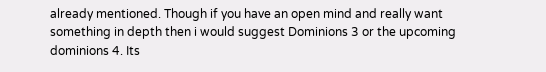already mentioned. Though if you have an open mind and really want something in depth then i would suggest Dominions 3 or the upcoming dominions 4. Its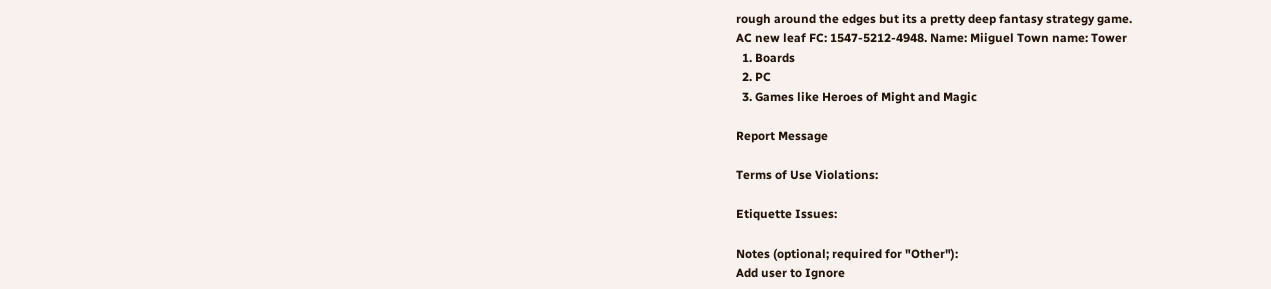rough around the edges but its a pretty deep fantasy strategy game.
AC new leaf FC: 1547-5212-4948. Name: Miiguel Town name: Tower
  1. Boards
  2. PC
  3. Games like Heroes of Might and Magic

Report Message

Terms of Use Violations:

Etiquette Issues:

Notes (optional; required for "Other"):
Add user to Ignore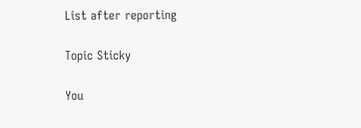List after reporting

Topic Sticky

You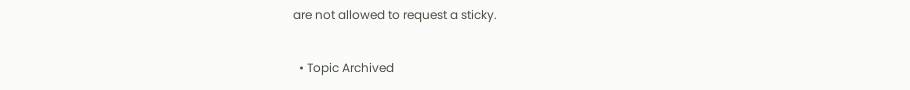are not allowed to request a sticky.

  • Topic Archived